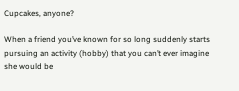Cupcakes, anyone?

When a friend you’ve known for so long suddenly starts pursuing an activity (hobby) that you can’t ever imagine she would be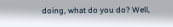doing, what do you do? Well,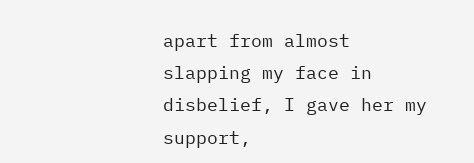apart from almost slapping my face in disbelief, I gave her my support,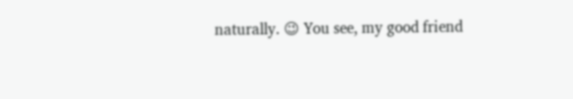naturally. 😉 You see, my good friend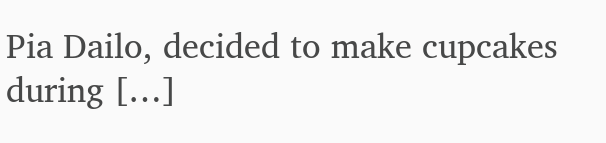Pia Dailo, decided to make cupcakes during […]